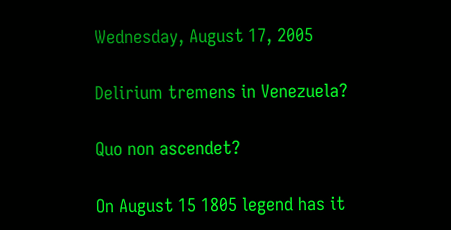Wednesday, August 17, 2005

Delirium tremens in Venezuela?

Quo non ascendet?

On August 15 1805 legend has it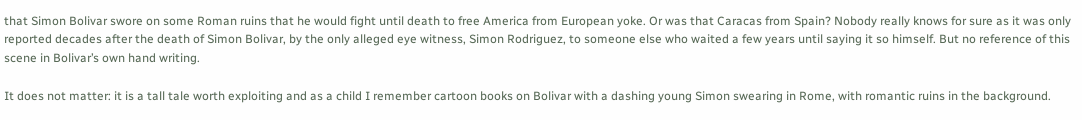that Simon Bolivar swore on some Roman ruins that he would fight until death to free America from European yoke. Or was that Caracas from Spain? Nobody really knows for sure as it was only reported decades after the death of Simon Bolivar, by the only alleged eye witness, Simon Rodriguez, to someone else who waited a few years until saying it so himself. But no reference of this scene in Bolivar’s own hand writing.

It does not matter: it is a tall tale worth exploiting and as a child I remember cartoon books on Bolivar with a dashing young Simon swearing in Rome, with romantic ruins in the background.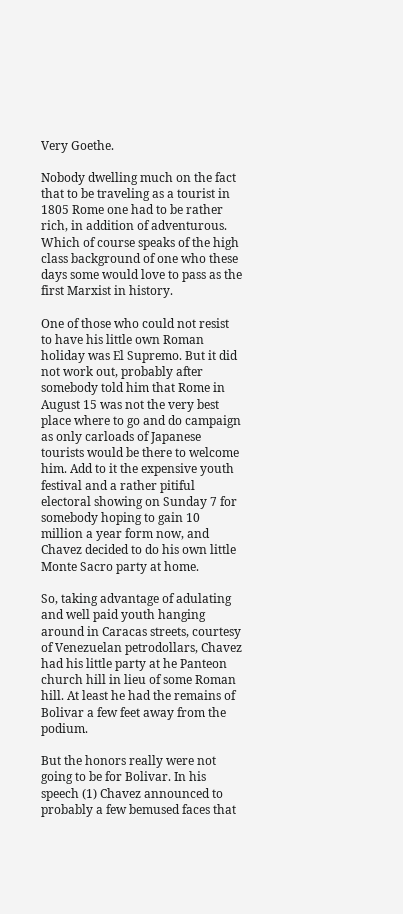Very Goethe.

Nobody dwelling much on the fact that to be traveling as a tourist in 1805 Rome one had to be rather rich, in addition of adventurous. Which of course speaks of the high class background of one who these days some would love to pass as the first Marxist in history.

One of those who could not resist to have his little own Roman holiday was El Supremo. But it did not work out, probably after somebody told him that Rome in August 15 was not the very best place where to go and do campaign as only carloads of Japanese tourists would be there to welcome him. Add to it the expensive youth festival and a rather pitiful electoral showing on Sunday 7 for somebody hoping to gain 10 million a year form now, and Chavez decided to do his own little Monte Sacro party at home.

So, taking advantage of adulating and well paid youth hanging around in Caracas streets, courtesy of Venezuelan petrodollars, Chavez had his little party at he Panteon church hill in lieu of some Roman hill. At least he had the remains of Bolivar a few feet away from the podium.

But the honors really were not going to be for Bolivar. In his speech (1) Chavez announced to probably a few bemused faces that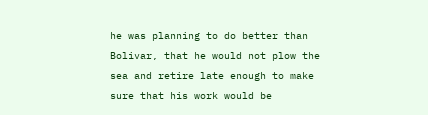he was planning to do better than Bolivar, that he would not plow the sea and retire late enough to make sure that his work would be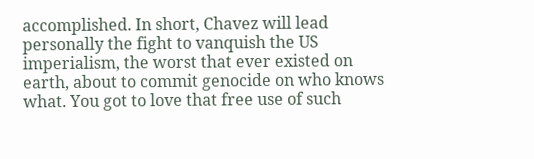accomplished. In short, Chavez will lead personally the fight to vanquish the US imperialism, the worst that ever existed on earth, about to commit genocide on who knows what. You got to love that free use of such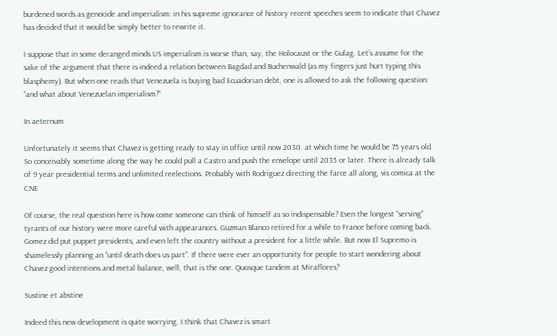burdened words as genocide and imperialism: in his supreme ignorance of history recent speeches seem to indicate that Chavez has decided that it would be simply better to rewrite it.

I suppose that in some deranged minds US imperialism is worse than, say, the Holocaust or the Gulag. Let’s assume for the sake of the argument that there is indeed a relation between Bagdad and Buchenwald (as my fingers just hurt typing this blasphemy). But when one reads that Venezuela is buying bad Ecuadorian debt, one is allowed to ask the following question: “and what about Venezuelan imperialism?”

In aeternum

Unfortunately it seems that Chavez is getting ready to stay in office until now 2030. at which time he would be 75 years old. So conceivably sometime along the way he could pull a Castro and push the envelope until 2035 or later. There is already talk of 9 year presidential terms and unlimited reelections. Probably with Rodriguez directing the farce all along, vis comica at the CNE

Of course, the real question here is how come someone can think of himself as so indispensable? Even the longest “serving” tyrants of our history were more careful with appearances. Guzman Blanco retired for a while to France before coming back. Gomez did put puppet presidents, and even left the country without a president for a little while. But now El Supremo is shamelessly planning an “until death does us part”. If there were ever an opportunity for people to start wondering about Chavez good intentions and metal balance, well, that is the one. Quosque tandem at Miraflores?

Sustine et abstine

Indeed this new development is quite worrying. I think that Chavez is smart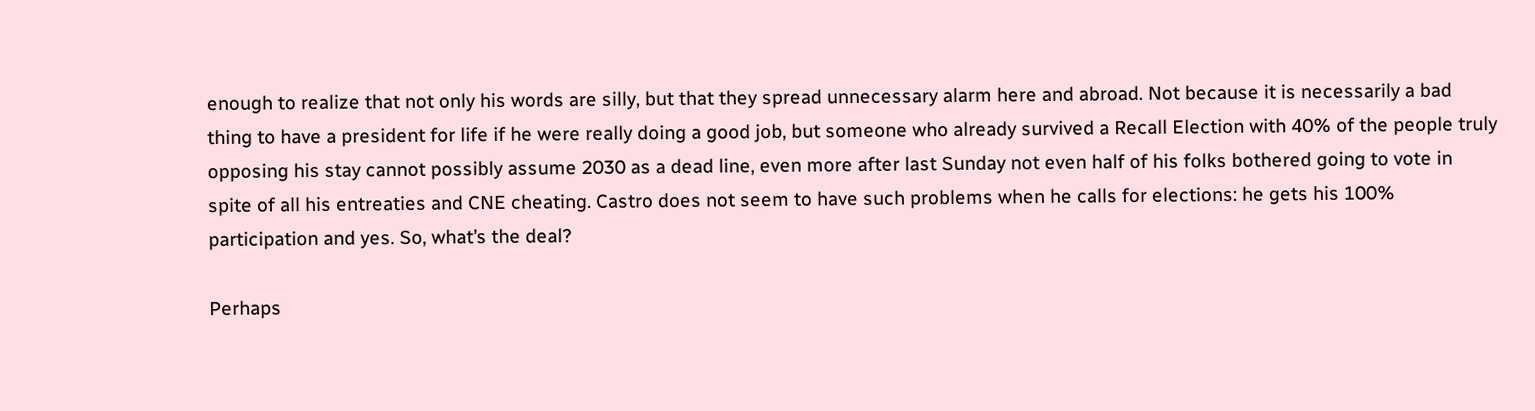enough to realize that not only his words are silly, but that they spread unnecessary alarm here and abroad. Not because it is necessarily a bad thing to have a president for life if he were really doing a good job, but someone who already survived a Recall Election with 40% of the people truly opposing his stay cannot possibly assume 2030 as a dead line, even more after last Sunday not even half of his folks bothered going to vote in spite of all his entreaties and CNE cheating. Castro does not seem to have such problems when he calls for elections: he gets his 100% participation and yes. So, what’s the deal?

Perhaps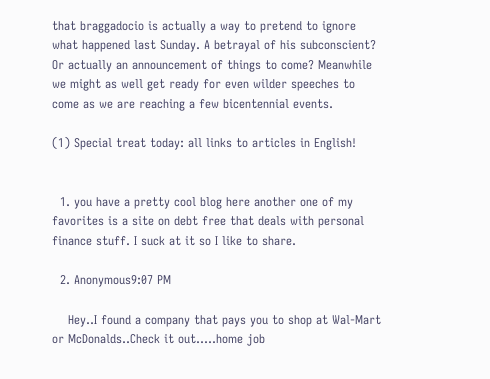that braggadocio is actually a way to pretend to ignore what happened last Sunday. A betrayal of his subconscient? Or actually an announcement of things to come? Meanwhile we might as well get ready for even wilder speeches to come as we are reaching a few bicentennial events.

(1) Special treat today: all links to articles in English!


  1. you have a pretty cool blog here another one of my favorites is a site on debt free that deals with personal finance stuff. I suck at it so I like to share.

  2. Anonymous9:07 PM

    Hey..I found a company that pays you to shop at Wal-Mart or McDonalds..Check it out.....home job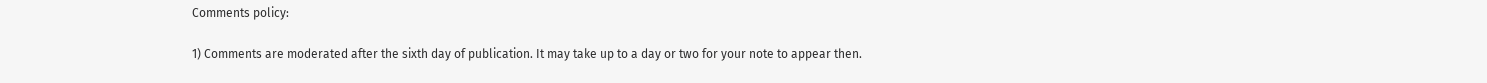Comments policy:

1) Comments are moderated after the sixth day of publication. It may take up to a day or two for your note to appear then.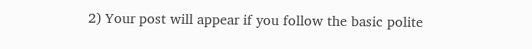2) Your post will appear if you follow the basic polite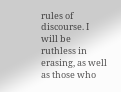rules of discourse. I will be ruthless in erasing, as well as those who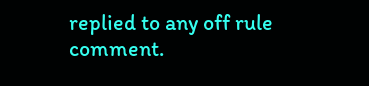replied to any off rule comment.